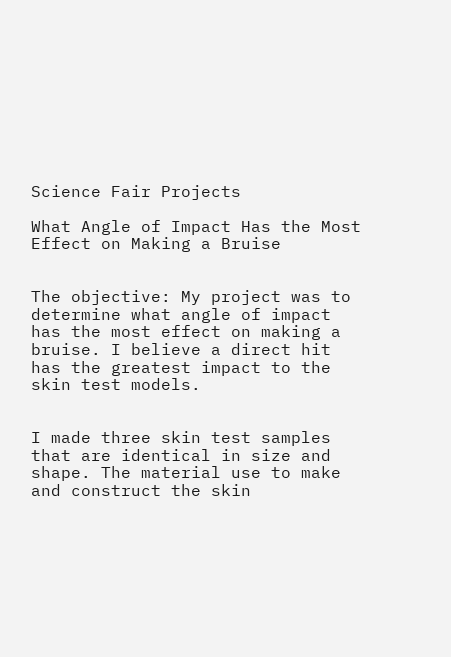Science Fair Projects

What Angle of Impact Has the Most Effect on Making a Bruise


The objective: My project was to determine what angle of impact has the most effect on making a bruise. I believe a direct hit has the greatest impact to the skin test models.


I made three skin test samples that are identical in size and shape. The material use to make and construct the skin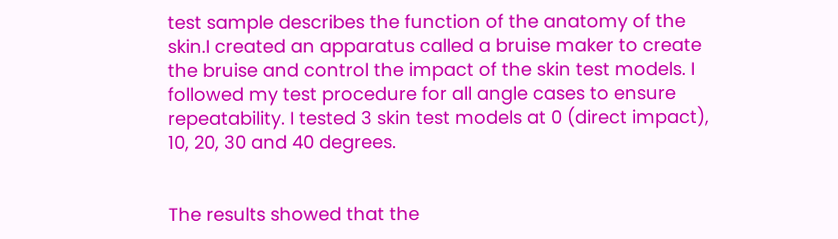test sample describes the function of the anatomy of the skin.I created an apparatus called a bruise maker to create the bruise and control the impact of the skin test models. I followed my test procedure for all angle cases to ensure repeatability. I tested 3 skin test models at 0 (direct impact), 10, 20, 30 and 40 degrees.


The results showed that the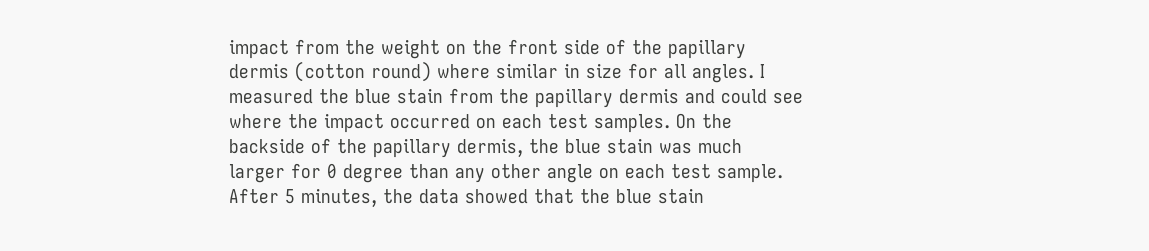impact from the weight on the front side of the papillary dermis (cotton round) where similar in size for all angles. I measured the blue stain from the papillary dermis and could see where the impact occurred on each test samples. On the backside of the papillary dermis, the blue stain was much larger for 0 degree than any other angle on each test sample. After 5 minutes, the data showed that the blue stain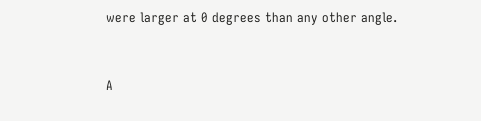were larger at 0 degrees than any other angle.


A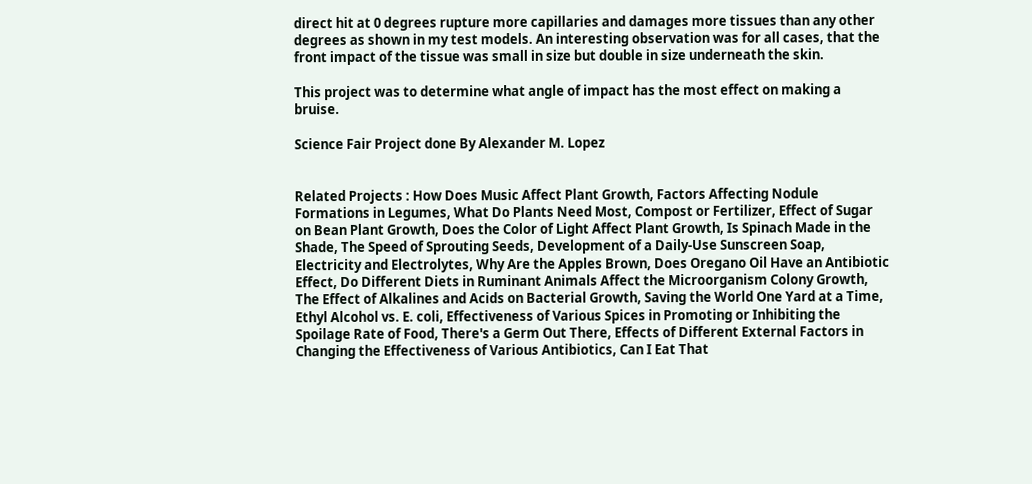direct hit at 0 degrees rupture more capillaries and damages more tissues than any other degrees as shown in my test models. An interesting observation was for all cases, that the front impact of the tissue was small in size but double in size underneath the skin.

This project was to determine what angle of impact has the most effect on making a bruise.

Science Fair Project done By Alexander M. Lopez


Related Projects : How Does Music Affect Plant Growth, Factors Affecting Nodule Formations in Legumes, What Do Plants Need Most, Compost or Fertilizer, Effect of Sugar on Bean Plant Growth, Does the Color of Light Affect Plant Growth, Is Spinach Made in the Shade, The Speed of Sprouting Seeds, Development of a Daily-Use Sunscreen Soap, Electricity and Electrolytes, Why Are the Apples Brown, Does Oregano Oil Have an Antibiotic Effect, Do Different Diets in Ruminant Animals Affect the Microorganism Colony Growth, The Effect of Alkalines and Acids on Bacterial Growth, Saving the World One Yard at a Time, Ethyl Alcohol vs. E. coli, Effectiveness of Various Spices in Promoting or Inhibiting the Spoilage Rate of Food, There's a Germ Out There, Effects of Different External Factors in Changing the Effectiveness of Various Antibiotics, Can I Eat That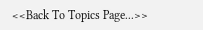<<Back To Topics Page...>>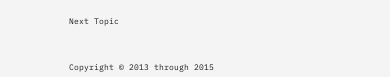Next Topic



Copyright © 2013 through 2015